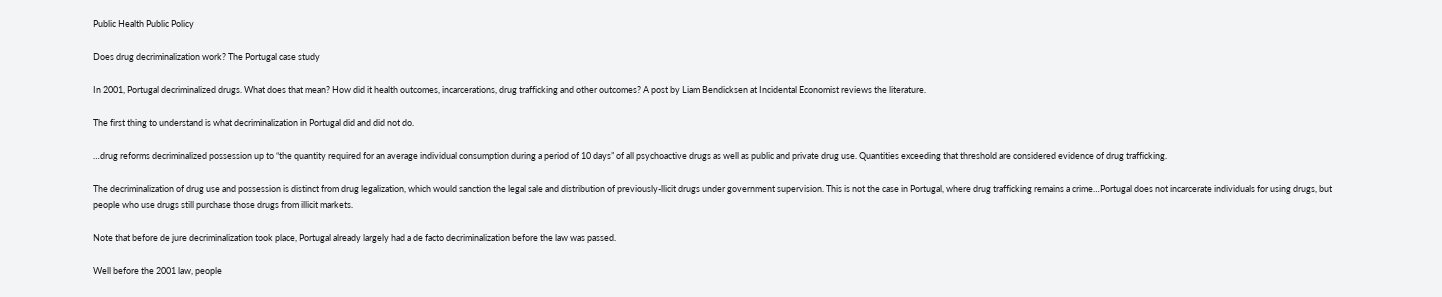Public Health Public Policy

Does drug decriminalization work? The Portugal case study

In 2001, Portugal decriminalized drugs. What does that mean? How did it health outcomes, incarcerations, drug trafficking and other outcomes? A post by Liam Bendicksen at Incidental Economist reviews the literature.

The first thing to understand is what decriminalization in Portugal did and did not do.

…drug reforms decriminalized possession up to “the quantity required for an average individual consumption during a period of 10 days” of all psychoactive drugs as well as public and private drug use. Quantities exceeding that threshold are considered evidence of drug trafficking.

The decriminalization of drug use and possession is distinct from drug legalization, which would sanction the legal sale and distribution of previously-llicit drugs under government supervision. This is not the case in Portugal, where drug trafficking remains a crime…Portugal does not incarcerate individuals for using drugs, but people who use drugs still purchase those drugs from illicit markets.

Note that before de jure decriminalization took place, Portugal already largely had a de facto decriminalization before the law was passed.

Well before the 2001 law, people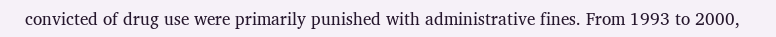convicted of drug use were primarily punished with administrative fines. From 1993 to 2000,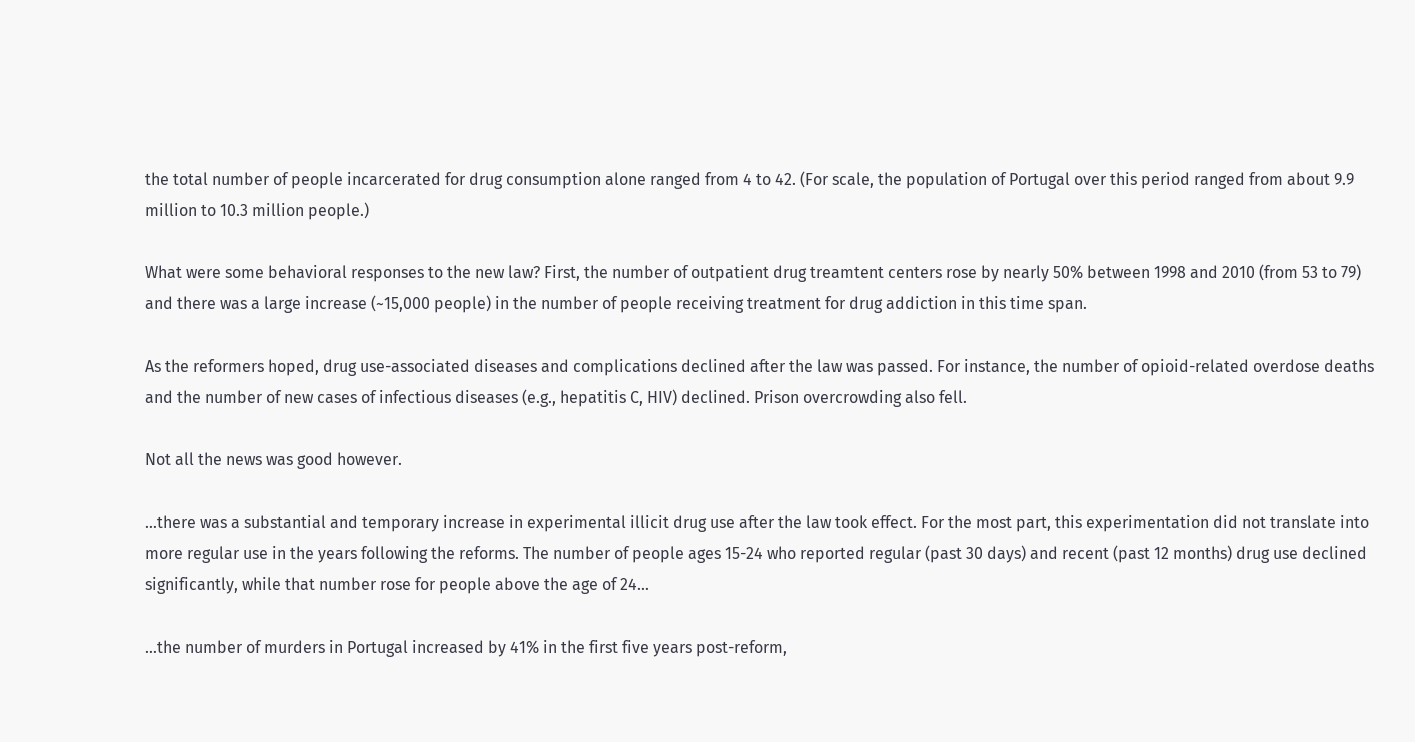the total number of people incarcerated for drug consumption alone ranged from 4 to 42. (For scale, the population of Portugal over this period ranged from about 9.9 million to 10.3 million people.)

What were some behavioral responses to the new law? First, the number of outpatient drug treamtent centers rose by nearly 50% between 1998 and 2010 (from 53 to 79) and there was a large increase (~15,000 people) in the number of people receiving treatment for drug addiction in this time span.

As the reformers hoped, drug use-associated diseases and complications declined after the law was passed. For instance, the number of opioid-related overdose deaths and the number of new cases of infectious diseases (e.g., hepatitis C, HIV) declined. Prison overcrowding also fell.

Not all the news was good however.

…there was a substantial and temporary increase in experimental illicit drug use after the law took effect. For the most part, this experimentation did not translate into more regular use in the years following the reforms. The number of people ages 15-24 who reported regular (past 30 days) and recent (past 12 months) drug use declined significantly, while that number rose for people above the age of 24…

…the number of murders in Portugal increased by 41% in the first five years post-reform,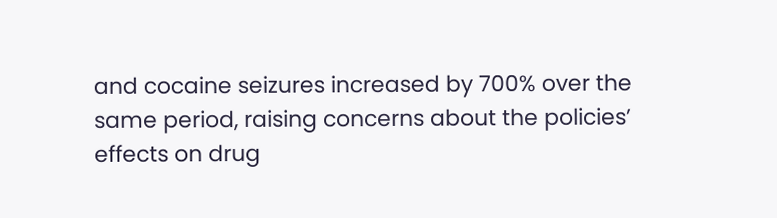and cocaine seizures increased by 700% over the same period, raising concerns about the policies’ effects on drug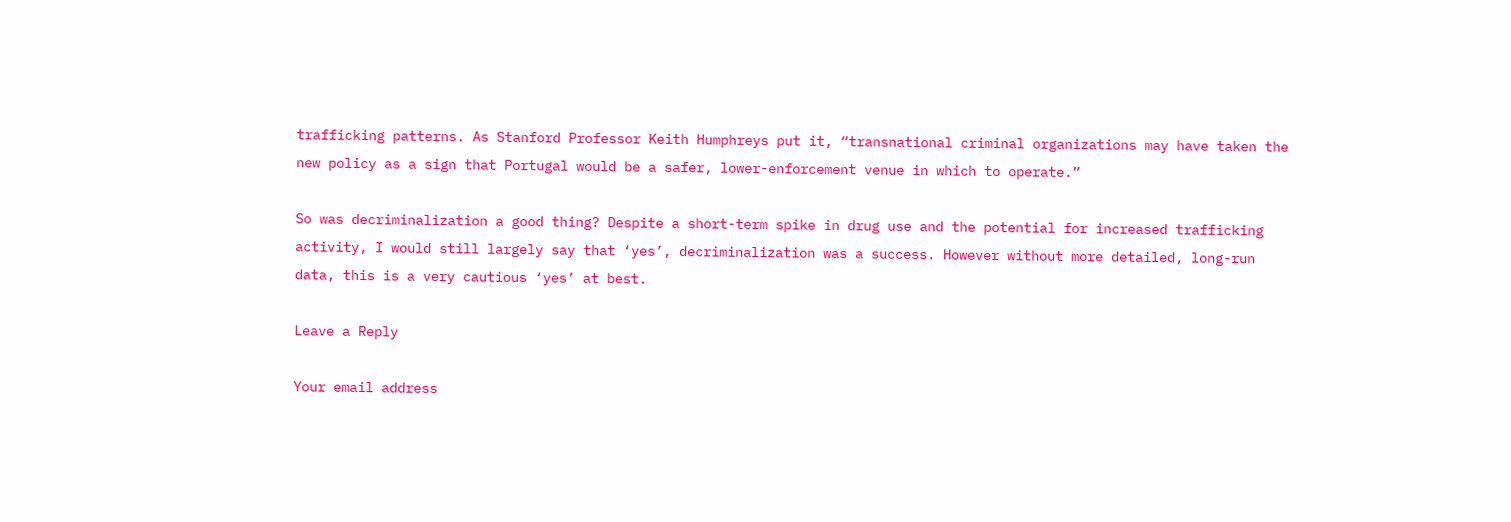trafficking patterns. As Stanford Professor Keith Humphreys put it, “transnational criminal organizations may have taken the new policy as a sign that Portugal would be a safer, lower-enforcement venue in which to operate.”

So was decriminalization a good thing? Despite a short-term spike in drug use and the potential for increased trafficking activity, I would still largely say that ‘yes’, decriminalization was a success. However without more detailed, long-run data, this is a very cautious ‘yes’ at best.

Leave a Reply

Your email address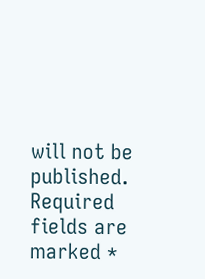will not be published. Required fields are marked *